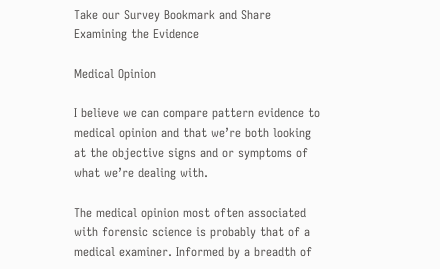Take our Survey Bookmark and Share
Examining the Evidence

Medical Opinion

I believe we can compare pattern evidence to medical opinion and that we’re both looking at the objective signs and or symptoms of what we’re dealing with.

The medical opinion most often associated with forensic science is probably that of a medical examiner. Informed by a breadth of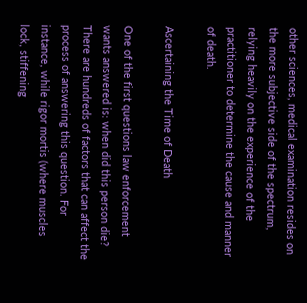other sciences, medical examination resides on the more subjective side of the spectrum, relying heavily on the experience of the practitioner to determine the cause and manner of death.

Ascertaining the Time of Death

One of the first questions law enforcement wants answered is: when did this person die? There are hundreds of factors that can affect the process of answering this question. For instance, while rigor mortis (where muscles lock, stiffening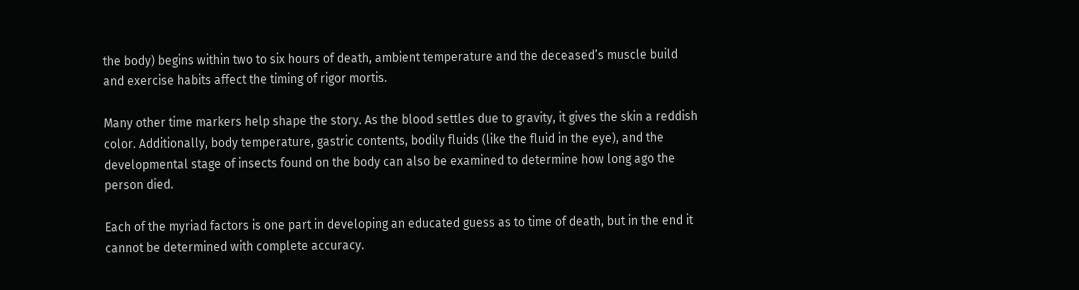the body) begins within two to six hours of death, ambient temperature and the deceased’s muscle build and exercise habits affect the timing of rigor mortis.

Many other time markers help shape the story. As the blood settles due to gravity, it gives the skin a reddish color. Additionally, body temperature, gastric contents, bodily fluids (like the fluid in the eye), and the developmental stage of insects found on the body can also be examined to determine how long ago the person died.

Each of the myriad factors is one part in developing an educated guess as to time of death, but in the end it cannot be determined with complete accuracy.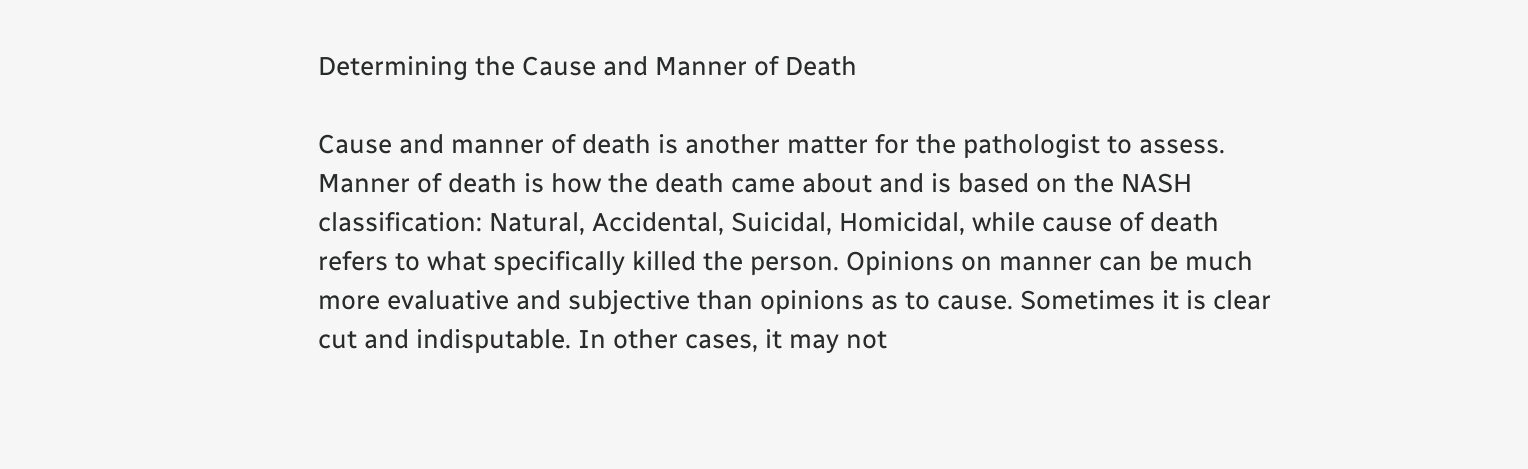Determining the Cause and Manner of Death

Cause and manner of death is another matter for the pathologist to assess. Manner of death is how the death came about and is based on the NASH classification: Natural, Accidental, Suicidal, Homicidal, while cause of death refers to what specifically killed the person. Opinions on manner can be much more evaluative and subjective than opinions as to cause. Sometimes it is clear cut and indisputable. In other cases, it may not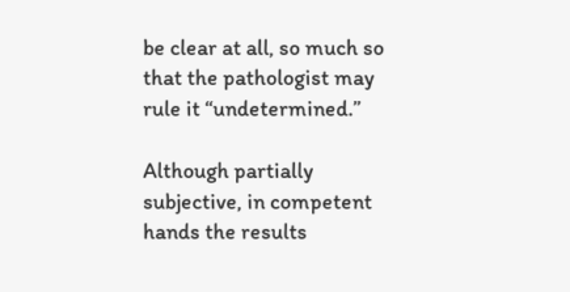be clear at all, so much so that the pathologist may rule it “undetermined.”

Although partially subjective, in competent hands the results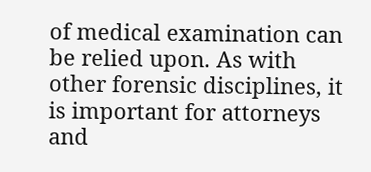of medical examination can be relied upon. As with other forensic disciplines, it is important for attorneys and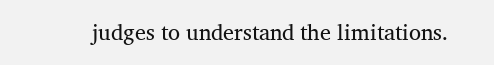judges to understand the limitations.